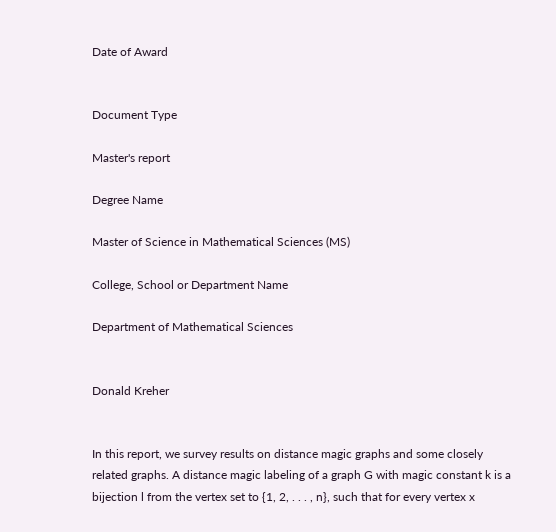Date of Award


Document Type

Master's report

Degree Name

Master of Science in Mathematical Sciences (MS)

College, School or Department Name

Department of Mathematical Sciences


Donald Kreher


In this report, we survey results on distance magic graphs and some closely related graphs. A distance magic labeling of a graph G with magic constant k is a bijection l from the vertex set to {1, 2, . . . , n}, such that for every vertex x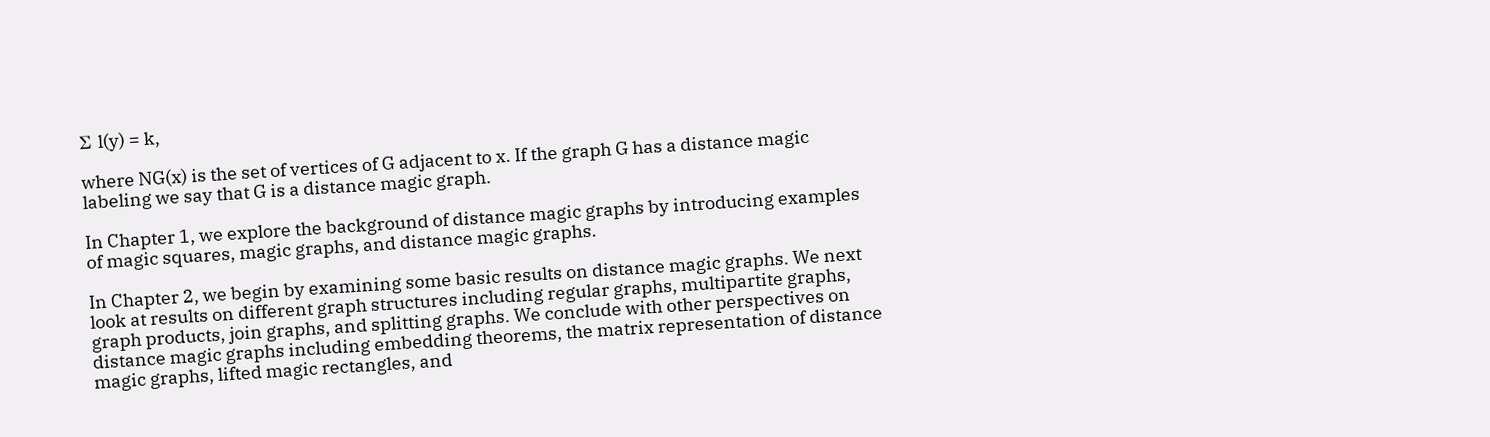Σ l(y) = k,

where NG(x) is the set of vertices of G adjacent to x. If the graph G has a distance magic labeling we say that G is a distance magic graph.

In Chapter 1, we explore the background of distance magic graphs by introducing examples of magic squares, magic graphs, and distance magic graphs.

In Chapter 2, we begin by examining some basic results on distance magic graphs. We next look at results on different graph structures including regular graphs, multipartite graphs, graph products, join graphs, and splitting graphs. We conclude with other perspectives on distance magic graphs including embedding theorems, the matrix representation of distance magic graphs, lifted magic rectangles, and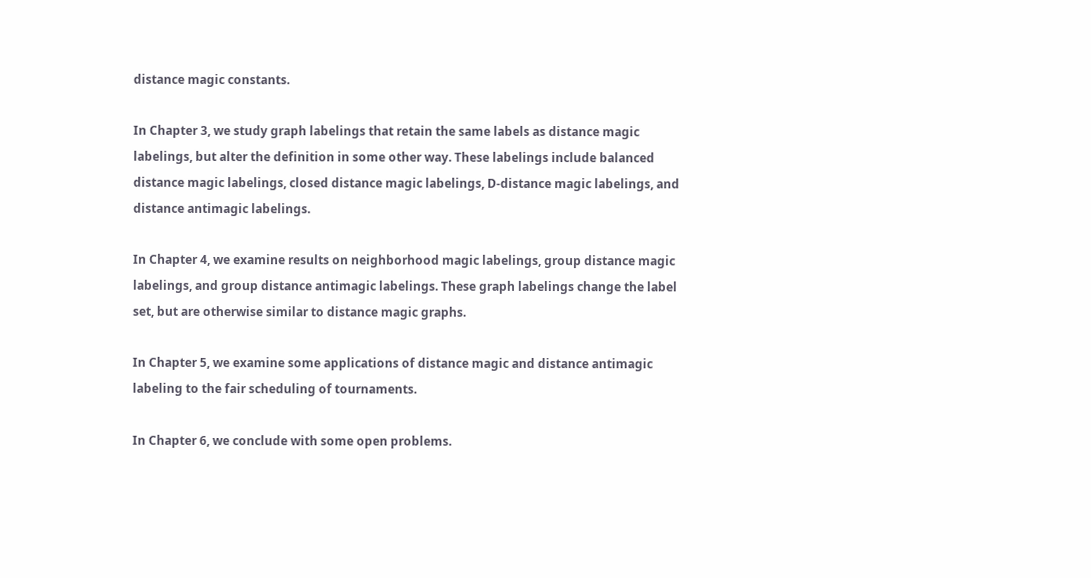distance magic constants.

In Chapter 3, we study graph labelings that retain the same labels as distance magic labelings, but alter the definition in some other way. These labelings include balanced distance magic labelings, closed distance magic labelings, D-distance magic labelings, and distance antimagic labelings.

In Chapter 4, we examine results on neighborhood magic labelings, group distance magic labelings, and group distance antimagic labelings. These graph labelings change the label set, but are otherwise similar to distance magic graphs.

In Chapter 5, we examine some applications of distance magic and distance antimagic labeling to the fair scheduling of tournaments.

In Chapter 6, we conclude with some open problems.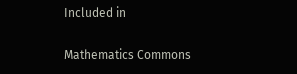Included in

Mathematics Commons